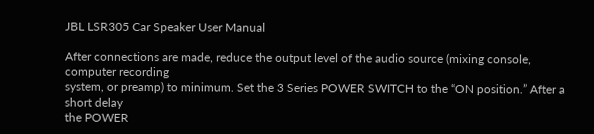JBL LSR305 Car Speaker User Manual

After connections are made, reduce the output level of the audio source (mixing console, computer recording
system, or preamp) to minimum. Set the 3 Series POWER SWITCH to the “ON position.” After a short delay
the POWER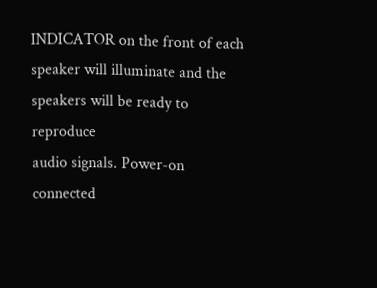INDICATOR on the front of each speaker will illuminate and the speakers will be ready to reproduce
audio signals. Power-on connected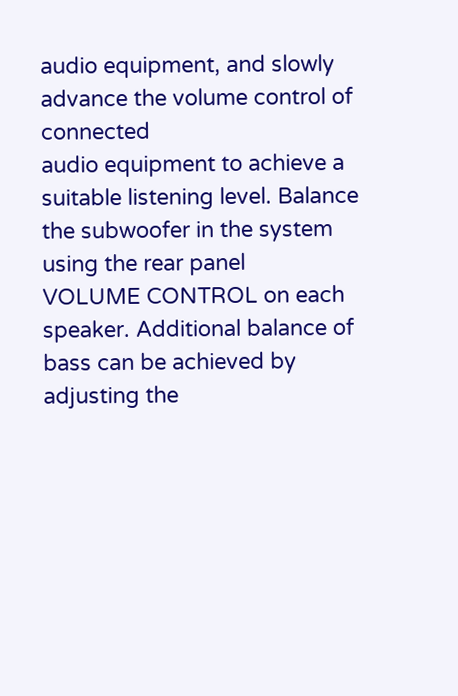audio equipment, and slowly advance the volume control of connected
audio equipment to achieve a suitable listening level. Balance the subwoofer in the system using the rear panel
VOLUME CONTROL on each speaker. Additional balance of bass can be achieved by adjusting the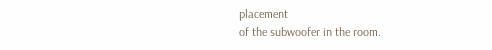placement
of the subwoofer in the room.